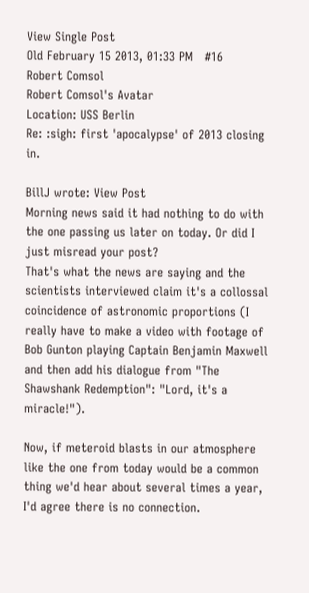View Single Post
Old February 15 2013, 01:33 PM   #16
Robert Comsol
Robert Comsol's Avatar
Location: USS Berlin
Re: :sigh: first 'apocalypse' of 2013 closing in.

BillJ wrote: View Post
Morning news said it had nothing to do with the one passing us later on today. Or did I just misread your post?
That's what the news are saying and the scientists interviewed claim it's a collossal coincidence of astronomic proportions (I really have to make a video with footage of Bob Gunton playing Captain Benjamin Maxwell and then add his dialogue from "The Shawshank Redemption": "Lord, it's a miracle!").

Now, if meteroid blasts in our atmosphere like the one from today would be a common thing we'd hear about several times a year, I'd agree there is no connection.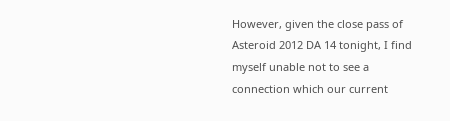However, given the close pass of Asteroid 2012 DA 14 tonight, I find myself unable not to see a connection which our current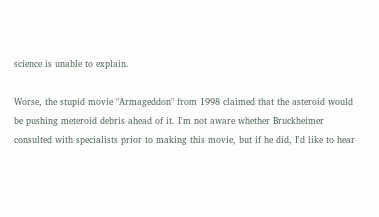science is unable to explain.

Worse, the stupid movie "Armageddon" from 1998 claimed that the asteroid would be pushing meteroid debris ahead of it. I'm not aware whether Bruckheimer consulted with specialists prior to making this movie, but if he did, I'd like to hear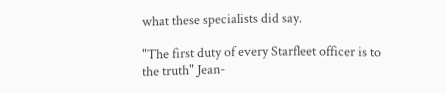what these specialists did say.

"The first duty of every Starfleet officer is to the truth" Jean-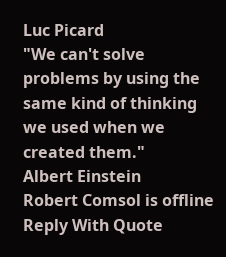Luc Picard
"We can't solve problems by using the same kind of thinking we used when we created them."
Albert Einstein
Robert Comsol is offline   Reply With Quote